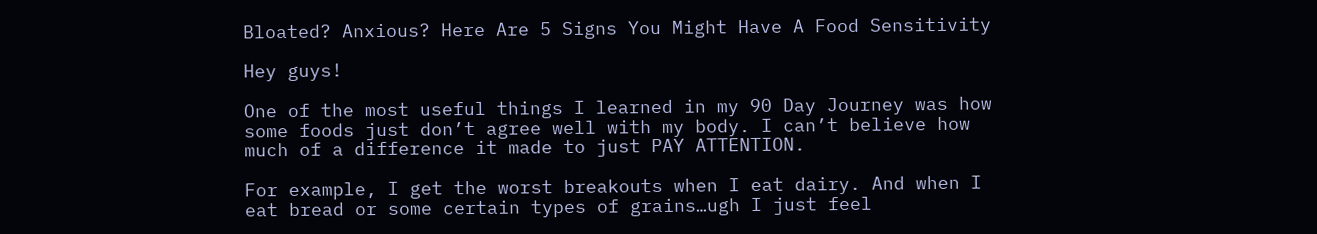Bloated? Anxious? Here Are 5 Signs You Might Have A Food Sensitivity

Hey guys!

One of the most useful things I learned in my 90 Day Journey was how some foods just don’t agree well with my body. I can’t believe how much of a difference it made to just PAY ATTENTION.

For example, I get the worst breakouts when I eat dairy. And when I eat bread or some certain types of grains…ugh I just feel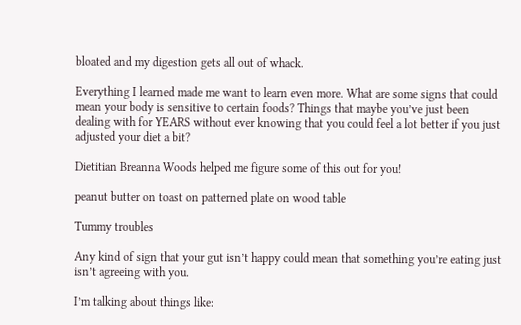bloated and my digestion gets all out of whack.

Everything I learned made me want to learn even more. What are some signs that could mean your body is sensitive to certain foods? Things that maybe you’ve just been dealing with for YEARS without ever knowing that you could feel a lot better if you just adjusted your diet a bit?

Dietitian Breanna Woods helped me figure some of this out for you!

peanut butter on toast on patterned plate on wood table

Tummy troubles

Any kind of sign that your gut isn’t happy could mean that something you’re eating just isn’t agreeing with you.

I’m talking about things like: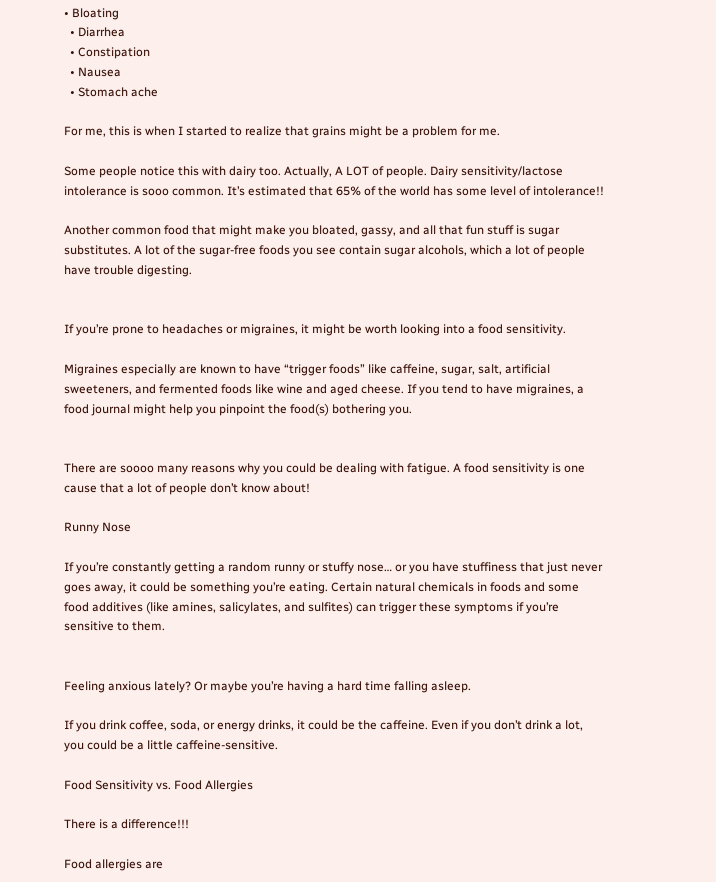• Bloating
  • Diarrhea
  • Constipation
  • Nausea
  • Stomach ache

For me, this is when I started to realize that grains might be a problem for me.

Some people notice this with dairy too. Actually, A LOT of people. Dairy sensitivity/lactose intolerance is sooo common. It’s estimated that 65% of the world has some level of intolerance!!

Another common food that might make you bloated, gassy, and all that fun stuff is sugar substitutes. A lot of the sugar-free foods you see contain sugar alcohols, which a lot of people have trouble digesting.


If you’re prone to headaches or migraines, it might be worth looking into a food sensitivity.

Migraines especially are known to have “trigger foods” like caffeine, sugar, salt, artificial sweeteners, and fermented foods like wine and aged cheese. If you tend to have migraines, a food journal might help you pinpoint the food(s) bothering you.


There are soooo many reasons why you could be dealing with fatigue. A food sensitivity is one cause that a lot of people don’t know about!

Runny Nose

If you’re constantly getting a random runny or stuffy nose… or you have stuffiness that just never goes away, it could be something you’re eating. Certain natural chemicals in foods and some food additives (like amines, salicylates, and sulfites) can trigger these symptoms if you’re sensitive to them.


Feeling anxious lately? Or maybe you’re having a hard time falling asleep.

If you drink coffee, soda, or energy drinks, it could be the caffeine. Even if you don’t drink a lot, you could be a little caffeine-sensitive.

Food Sensitivity vs. Food Allergies

There is a difference!!!

Food allergies are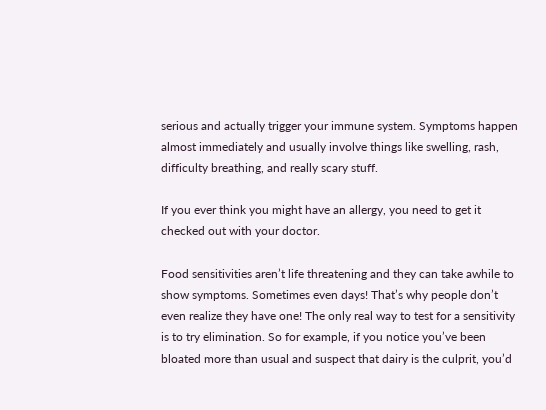serious and actually trigger your immune system. Symptoms happen almost immediately and usually involve things like swelling, rash, difficulty breathing, and really scary stuff.

If you ever think you might have an allergy, you need to get it checked out with your doctor.

Food sensitivities aren’t life threatening and they can take awhile to show symptoms. Sometimes even days! That’s why people don’t even realize they have one! The only real way to test for a sensitivity is to try elimination. So for example, if you notice you’ve been bloated more than usual and suspect that dairy is the culprit, you’d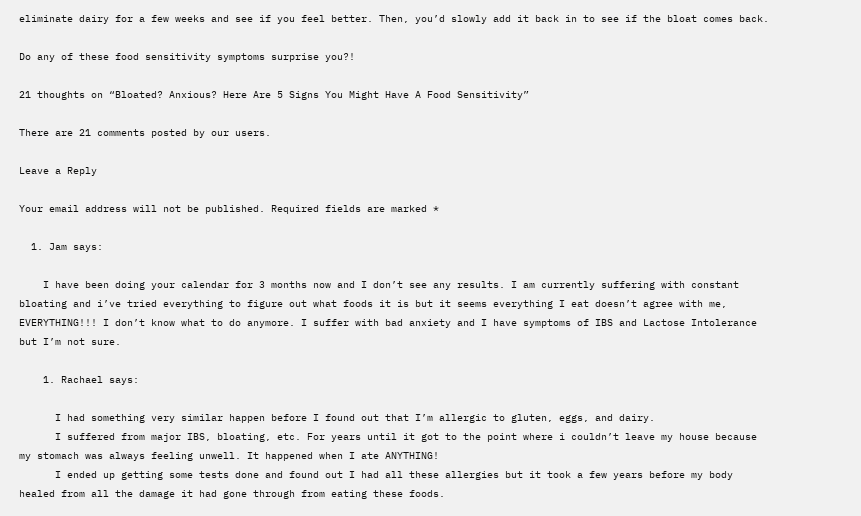eliminate dairy for a few weeks and see if you feel better. Then, you’d slowly add it back in to see if the bloat comes back.

Do any of these food sensitivity symptoms surprise you?!

21 thoughts on “Bloated? Anxious? Here Are 5 Signs You Might Have A Food Sensitivity”

There are 21 comments posted by our users.

Leave a Reply

Your email address will not be published. Required fields are marked *

  1. Jam says:

    I have been doing your calendar for 3 months now and I don’t see any results. I am currently suffering with constant bloating and i’ve tried everything to figure out what foods it is but it seems everything I eat doesn’t agree with me, EVERYTHING!!! I don’t know what to do anymore. I suffer with bad anxiety and I have symptoms of IBS and Lactose Intolerance but I’m not sure.

    1. Rachael says:

      I had something very similar happen before I found out that I’m allergic to gluten, eggs, and dairy.
      I suffered from major IBS, bloating, etc. For years until it got to the point where i couldn’t leave my house because my stomach was always feeling unwell. It happened when I ate ANYTHING!
      I ended up getting some tests done and found out I had all these allergies but it took a few years before my body healed from all the damage it had gone through from eating these foods.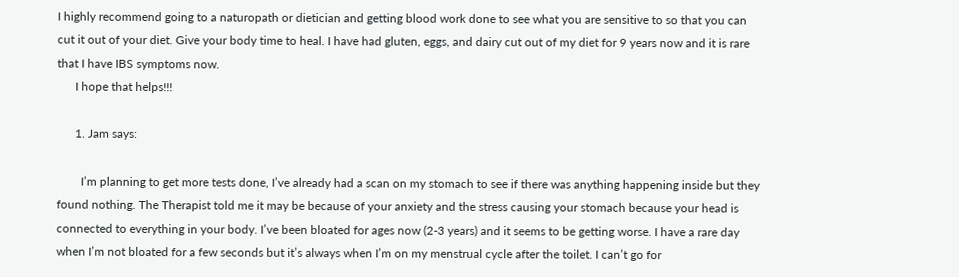I highly recommend going to a naturopath or dietician and getting blood work done to see what you are sensitive to so that you can cut it out of your diet. Give your body time to heal. I have had gluten, eggs, and dairy cut out of my diet for 9 years now and it is rare that I have IBS symptoms now.
      I hope that helps!!!

      1. Jam says:

        I’m planning to get more tests done, I’ve already had a scan on my stomach to see if there was anything happening inside but they found nothing. The Therapist told me it may be because of your anxiety and the stress causing your stomach because your head is connected to everything in your body. I’ve been bloated for ages now (2-3 years) and it seems to be getting worse. I have a rare day when I’m not bloated for a few seconds but it’s always when I’m on my menstrual cycle after the toilet. I can’t go for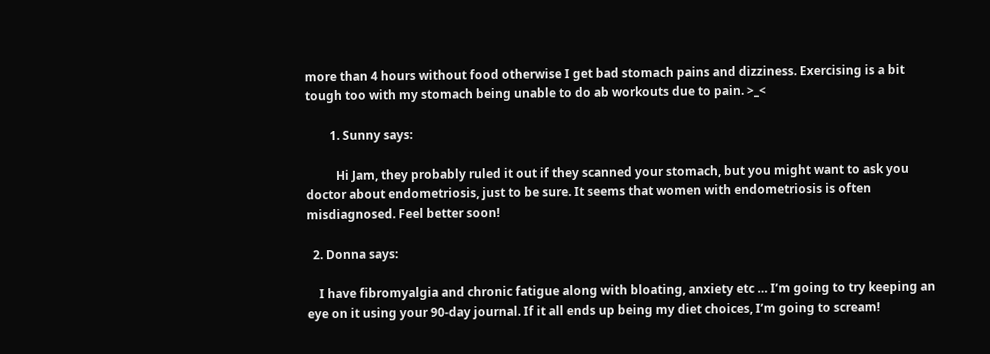more than 4 hours without food otherwise I get bad stomach pains and dizziness. Exercising is a bit tough too with my stomach being unable to do ab workouts due to pain. >_<

        1. Sunny says:

          Hi Jam, they probably ruled it out if they scanned your stomach, but you might want to ask you doctor about endometriosis, just to be sure. It seems that women with endometriosis is often misdiagnosed. Feel better soon!

  2. Donna says:

    I have fibromyalgia and chronic fatigue along with bloating, anxiety etc … I’m going to try keeping an eye on it using your 90-day journal. If it all ends up being my diet choices, I’m going to scream!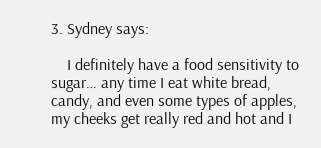3. Sydney says:

    I definitely have a food sensitivity to sugar… any time I eat white bread, candy, and even some types of apples, my cheeks get really red and hot and I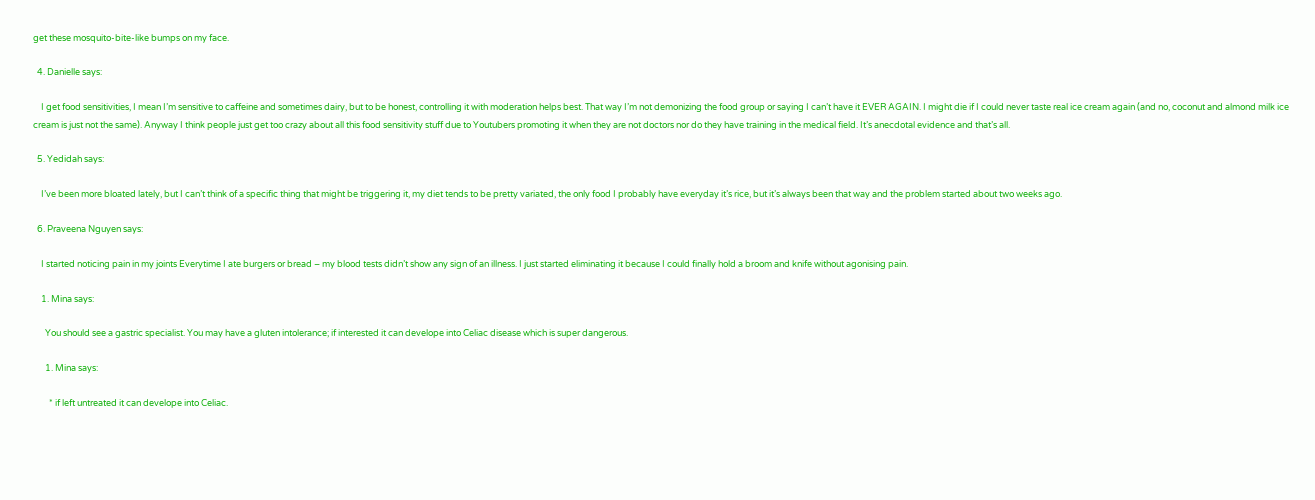get these mosquito-bite-like bumps on my face.

  4. Danielle says:

    I get food sensitivities, I mean I’m sensitive to caffeine and sometimes dairy, but to be honest, controlling it with moderation helps best. That way I’m not demonizing the food group or saying I can’t have it EVER AGAIN. I might die if I could never taste real ice cream again (and no, coconut and almond milk ice cream is just not the same). Anyway I think people just get too crazy about all this food sensitivity stuff due to Youtubers promoting it when they are not doctors nor do they have training in the medical field. It’s anecdotal evidence and that’s all.

  5. Yedidah says:

    I’ve been more bloated lately, but I can’t think of a specific thing that might be triggering it, my diet tends to be pretty variated, the only food I probably have everyday it’s rice, but it’s always been that way and the problem started about two weeks ago.

  6. Praveena Nguyen says:

    I started noticing pain in my joints Everytime I ate burgers or bread – my blood tests didn’t show any sign of an illness. I just started eliminating it because I could finally hold a broom and knife without agonising pain.

    1. Mina says:

      You should see a gastric specialist. You may have a gluten intolerance; if interested it can develope into Celiac disease which is super dangerous.

      1. Mina says:

        * if left untreated it can develope into Celiac.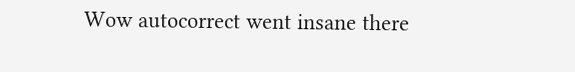Wow autocorrect went insane there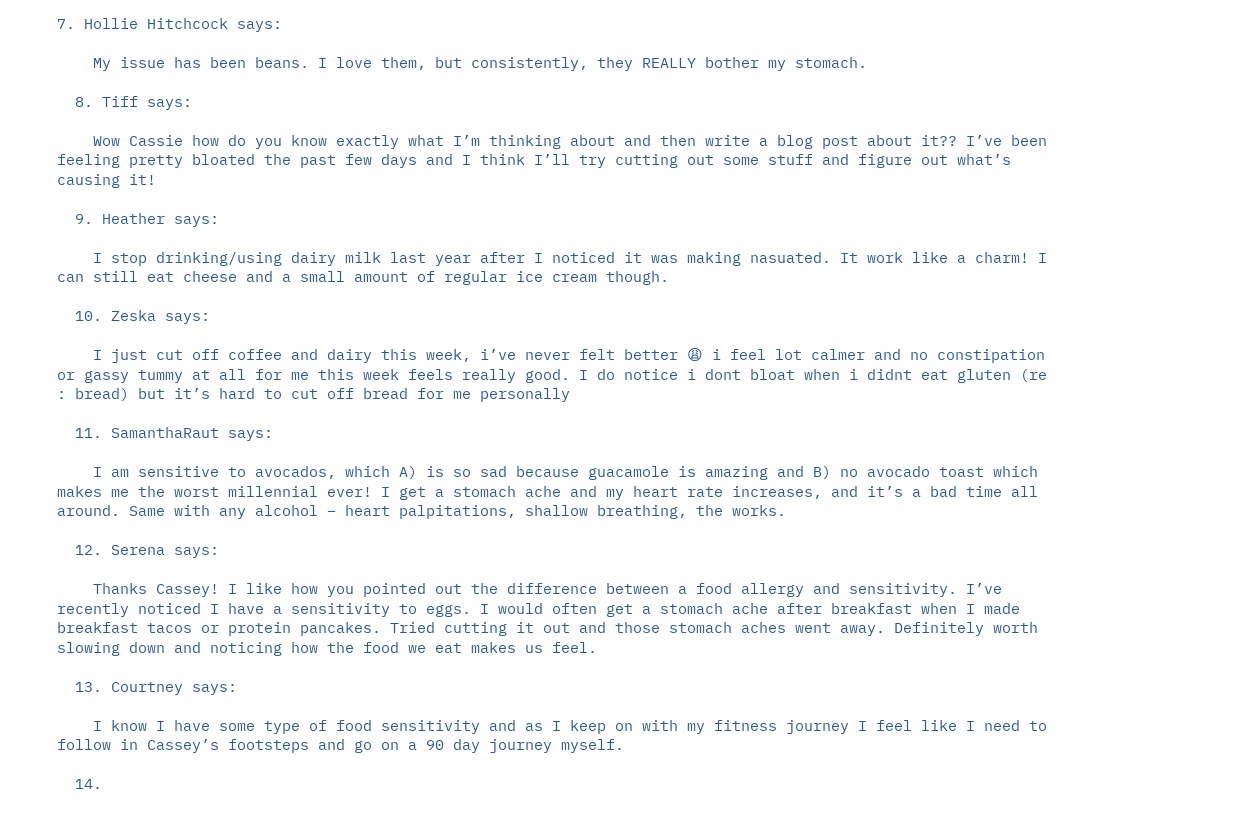7. Hollie Hitchcock says:

    My issue has been beans. I love them, but consistently, they REALLY bother my stomach.

  8. Tiff says:

    Wow Cassie how do you know exactly what I’m thinking about and then write a blog post about it?? I’ve been feeling pretty bloated the past few days and I think I’ll try cutting out some stuff and figure out what’s causing it!

  9. Heather says:

    I stop drinking/using dairy milk last year after I noticed it was making nasuated. It work like a charm! I can still eat cheese and a small amount of regular ice cream though.

  10. Zeska says:

    I just cut off coffee and dairy this week, i’ve never felt better 😩 i feel lot calmer and no constipation or gassy tummy at all for me this week feels really good. I do notice i dont bloat when i didnt eat gluten (re : bread) but it’s hard to cut off bread for me personally

  11. SamanthaRaut says:

    I am sensitive to avocados, which A) is so sad because guacamole is amazing and B) no avocado toast which makes me the worst millennial ever! I get a stomach ache and my heart rate increases, and it’s a bad time all around. Same with any alcohol – heart palpitations, shallow breathing, the works.

  12. Serena says:

    Thanks Cassey! I like how you pointed out the difference between a food allergy and sensitivity. I’ve recently noticed I have a sensitivity to eggs. I would often get a stomach ache after breakfast when I made breakfast tacos or protein pancakes. Tried cutting it out and those stomach aches went away. Definitely worth slowing down and noticing how the food we eat makes us feel.

  13. Courtney says:

    I know I have some type of food sensitivity and as I keep on with my fitness journey I feel like I need to follow in Cassey’s footsteps and go on a 90 day journey myself.

  14.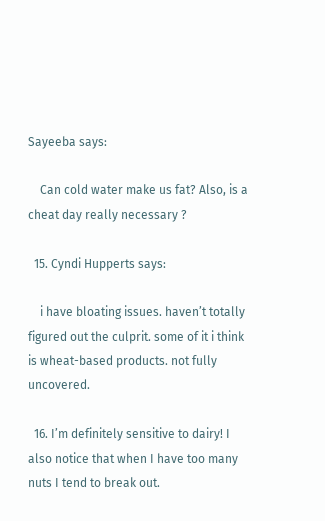Sayeeba says:

    Can cold water make us fat? Also, is a cheat day really necessary ?

  15. Cyndi Hupperts says:

    i have bloating issues. haven’t totally figured out the culprit. some of it i think is wheat-based products. not fully uncovered.

  16. I’m definitely sensitive to dairy! I also notice that when I have too many nuts I tend to break out.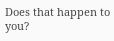Does that happen to you?